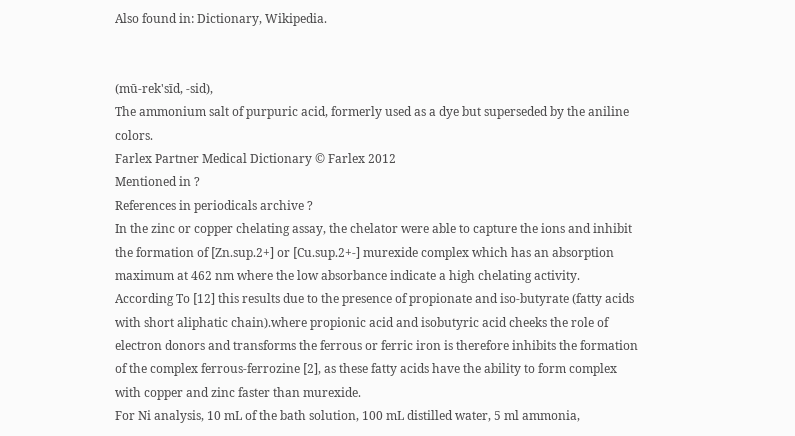Also found in: Dictionary, Wikipedia.


(mū-rek'sīd, -sid),
The ammonium salt of purpuric acid, formerly used as a dye but superseded by the aniline colors.
Farlex Partner Medical Dictionary © Farlex 2012
Mentioned in ?
References in periodicals archive ?
In the zinc or copper chelating assay, the chelator were able to capture the ions and inhibit the formation of [Zn.sup.2+] or [Cu.sup.2+-] murexide complex which has an absorption maximum at 462 nm where the low absorbance indicate a high chelating activity.
According To [12] this results due to the presence of propionate and iso-butyrate (fatty acids with short aliphatic chain).where propionic acid and isobutyric acid cheeks the role of electron donors and transforms the ferrous or ferric iron is therefore inhibits the formation of the complex ferrous-ferrozine [2], as these fatty acids have the ability to form complex with copper and zinc faster than murexide.
For Ni analysis, 10 mL of the bath solution, 100 mL distilled water, 5 ml ammonia,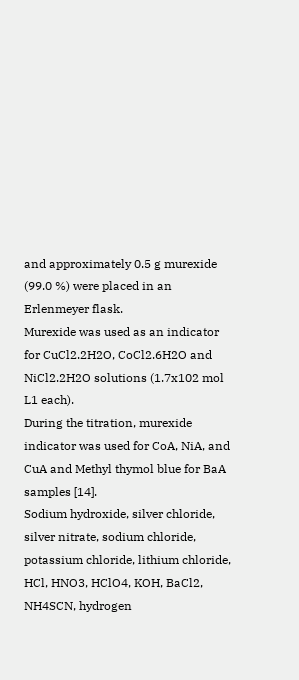and approximately 0.5 g murexide (99.0 %) were placed in an Erlenmeyer flask.
Murexide was used as an indicator for CuCl2.2H2O, CoCl2.6H2O and NiCl2.2H2O solutions (1.7x102 mol L1 each).
During the titration, murexide indicator was used for CoA, NiA, and CuA and Methyl thymol blue for BaA samples [14].
Sodium hydroxide, silver chloride, silver nitrate, sodium chloride, potassium chloride, lithium chloride, HCl, HNO3, HClO4, KOH, BaCl2, NH4SCN, hydrogen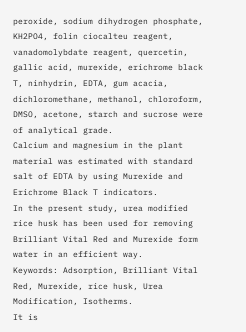peroxide, sodium dihydrogen phosphate, KH2PO4, folin ciocalteu reagent, vanadomolybdate reagent, quercetin, gallic acid, murexide, erichrome black T, ninhydrin, EDTA, gum acacia, dichloromethane, methanol, chloroform, DMSO, acetone, starch and sucrose were of analytical grade.
Calcium and magnesium in the plant material was estimated with standard salt of EDTA by using Murexide and Erichrome Black T indicators.
In the present study, urea modified rice husk has been used for removing Brilliant Vital Red and Murexide form water in an efficient way.
Keywords: Adsorption, Brilliant Vital Red, Murexide, rice husk, Urea Modification, Isotherms.
It is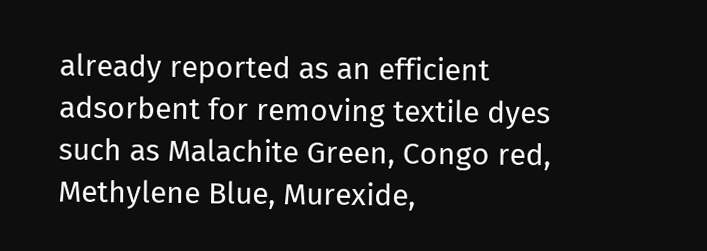already reported as an efficient adsorbent for removing textile dyes such as Malachite Green, Congo red, Methylene Blue, Murexide,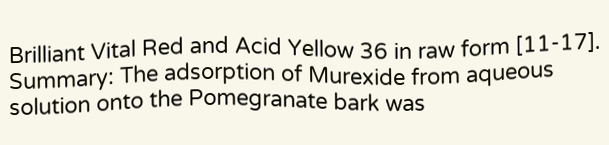Brilliant Vital Red and Acid Yellow 36 in raw form [11-17].
Summary: The adsorption of Murexide from aqueous solution onto the Pomegranate bark was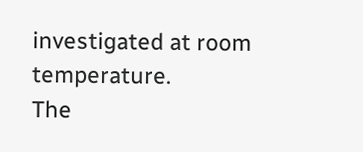investigated at room temperature.
The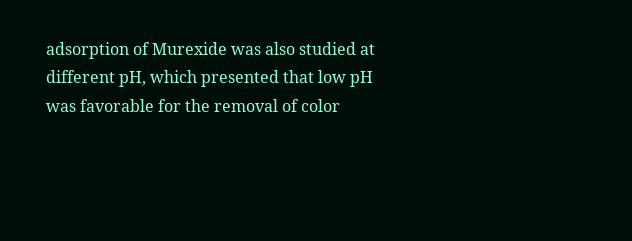adsorption of Murexide was also studied at different pH, which presented that low pH was favorable for the removal of color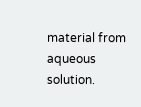material from aqueous solution.